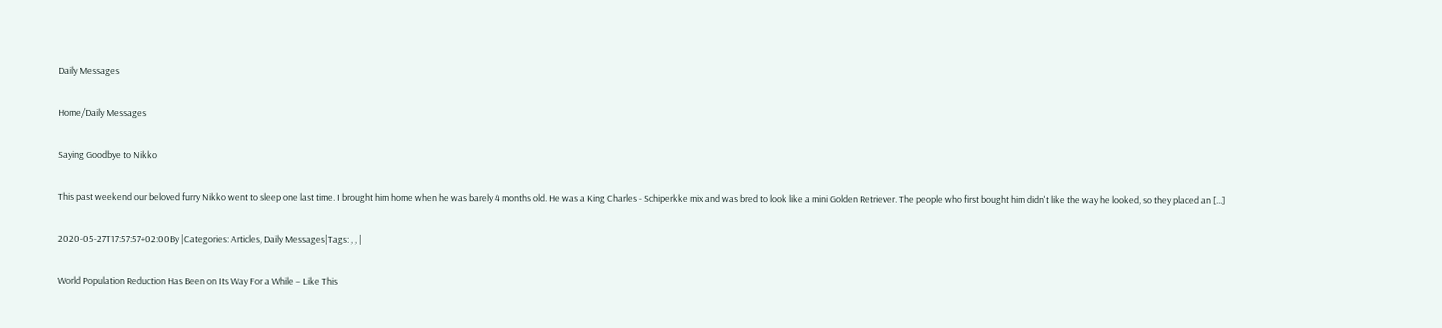Daily Messages

Home/Daily Messages

Saying Goodbye to Nikko

This past weekend our beloved furry Nikko went to sleep one last time. I brought him home when he was barely 4 months old. He was a King Charles - Schiperkke mix and was bred to look like a mini Golden Retriever. The people who first bought him didn't like the way he looked, so they placed an [...]

2020-05-27T17:57:57+02:00By |Categories: Articles, Daily Messages|Tags: , , |

World Population Reduction Has Been on Its Way For a While – Like This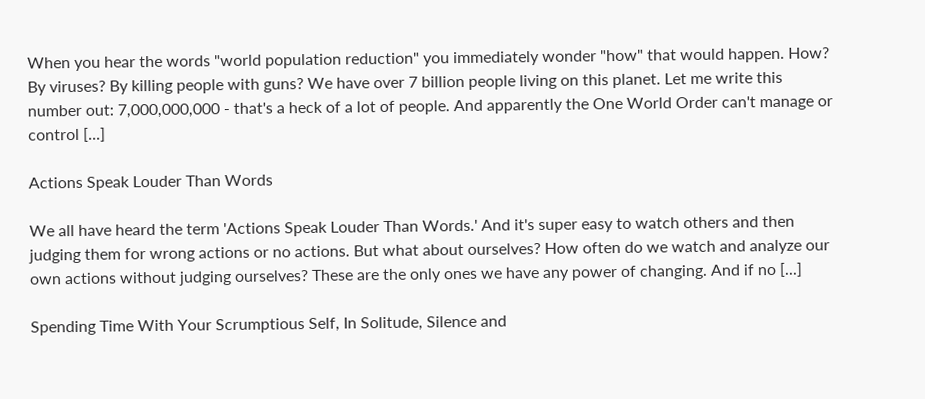When you hear the words "world population reduction" you immediately wonder "how" that would happen. How? By viruses? By killing people with guns? We have over 7 billion people living on this planet. Let me write this number out: 7,000,000,000 - that's a heck of a lot of people. And apparently the One World Order can't manage or control [...]

Actions Speak Louder Than Words

We all have heard the term 'Actions Speak Louder Than Words.' And it's super easy to watch others and then judging them for wrong actions or no actions. But what about ourselves? How often do we watch and analyze our own actions without judging ourselves? These are the only ones we have any power of changing. And if no [...]

Spending Time With Your Scrumptious Self, In Solitude, Silence and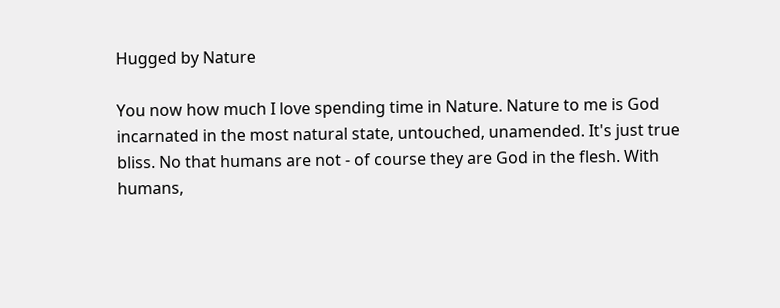Hugged by Nature

You now how much I love spending time in Nature. Nature to me is God incarnated in the most natural state, untouched, unamended. It's just true bliss. No that humans are not - of course they are God in the flesh. With humans,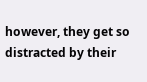however, they get so distracted by their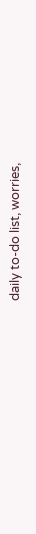daily to-do list, worries,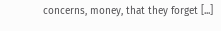concerns, money, that they forget [...]